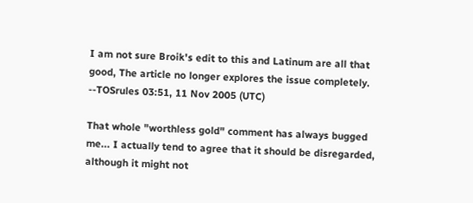I am not sure Broik's edit to this and Latinum are all that good, The article no longer explores the issue completely. --TOSrules 03:51, 11 Nov 2005 (UTC)

That whole "worthless gold" comment has always bugged me... I actually tend to agree that it should be disregarded, although it might not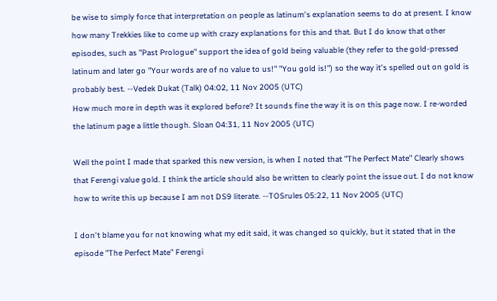be wise to simply force that interpretation on people as latinum's explanation seems to do at present. I know how many Trekkies like to come up with crazy explanations for this and that. But I do know that other episodes, such as "Past Prologue" support the idea of gold being valuable (they refer to the gold-pressed latinum and later go "Your words are of no value to us!" "You gold is!") so the way it's spelled out on gold is probably best. --Vedek Dukat (Talk) 04:02, 11 Nov 2005 (UTC)
How much more in depth was it explored before? It sounds fine the way it is on this page now. I re-worded the latinum page a little though. Sloan 04:31, 11 Nov 2005 (UTC)

Well the point I made that sparked this new version, is when I noted that "The Perfect Mate" Clearly shows that Ferengi value gold. I think the article should also be written to clearly point the issue out. I do not know how to write this up because I am not DS9 literate. --TOSrules 05:22, 11 Nov 2005 (UTC)

I don't blame you for not knowing what my edit said, it was changed so quickly, but it stated that in the episode "The Perfect Mate" Ferengi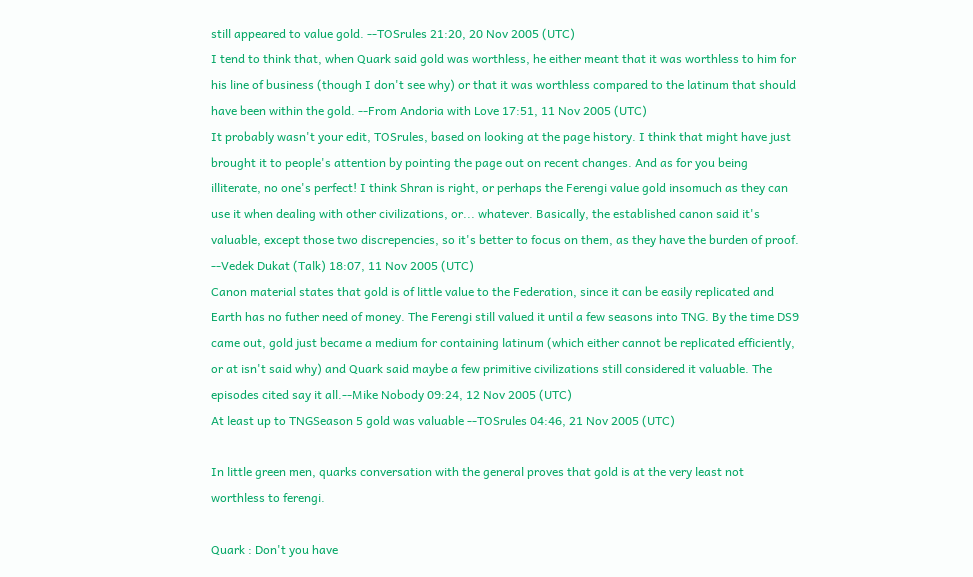still appeared to value gold. --TOSrules 21:20, 20 Nov 2005 (UTC)
I tend to think that, when Quark said gold was worthless, he either meant that it was worthless to him for his line of business (though I don't see why) or that it was worthless compared to the latinum that should have been within the gold. --From Andoria with Love 17:51, 11 Nov 2005 (UTC)
It probably wasn't your edit, TOSrules, based on looking at the page history. I think that might have just brought it to people's attention by pointing the page out on recent changes. And as for you being illiterate, no one's perfect! I think Shran is right, or perhaps the Ferengi value gold insomuch as they can use it when dealing with other civilizations, or... whatever. Basically, the established canon said it's valuable, except those two discrepencies, so it's better to focus on them, as they have the burden of proof. --Vedek Dukat (Talk) 18:07, 11 Nov 2005 (UTC)
Canon material states that gold is of little value to the Federation, since it can be easily replicated and Earth has no futher need of money. The Ferengi still valued it until a few seasons into TNG. By the time DS9 came out, gold just became a medium for containing latinum (which either cannot be replicated efficiently, or at isn't said why) and Quark said maybe a few primitive civilizations still considered it valuable. The episodes cited say it all.--Mike Nobody 09:24, 12 Nov 2005 (UTC)
At least up to TNGSeason 5 gold was valuable --TOSrules 04:46, 21 Nov 2005 (UTC)

In little green men, quarks conversation with the general proves that gold is at the very least not worthless to ferengi.

Quark : Don't you have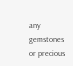any gemstones or precious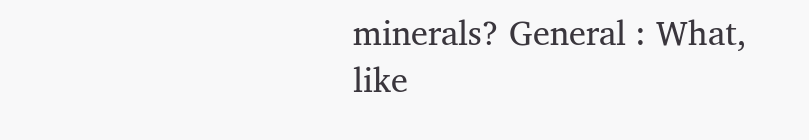minerals? General : What, like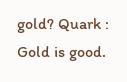gold? Quark : Gold is good.